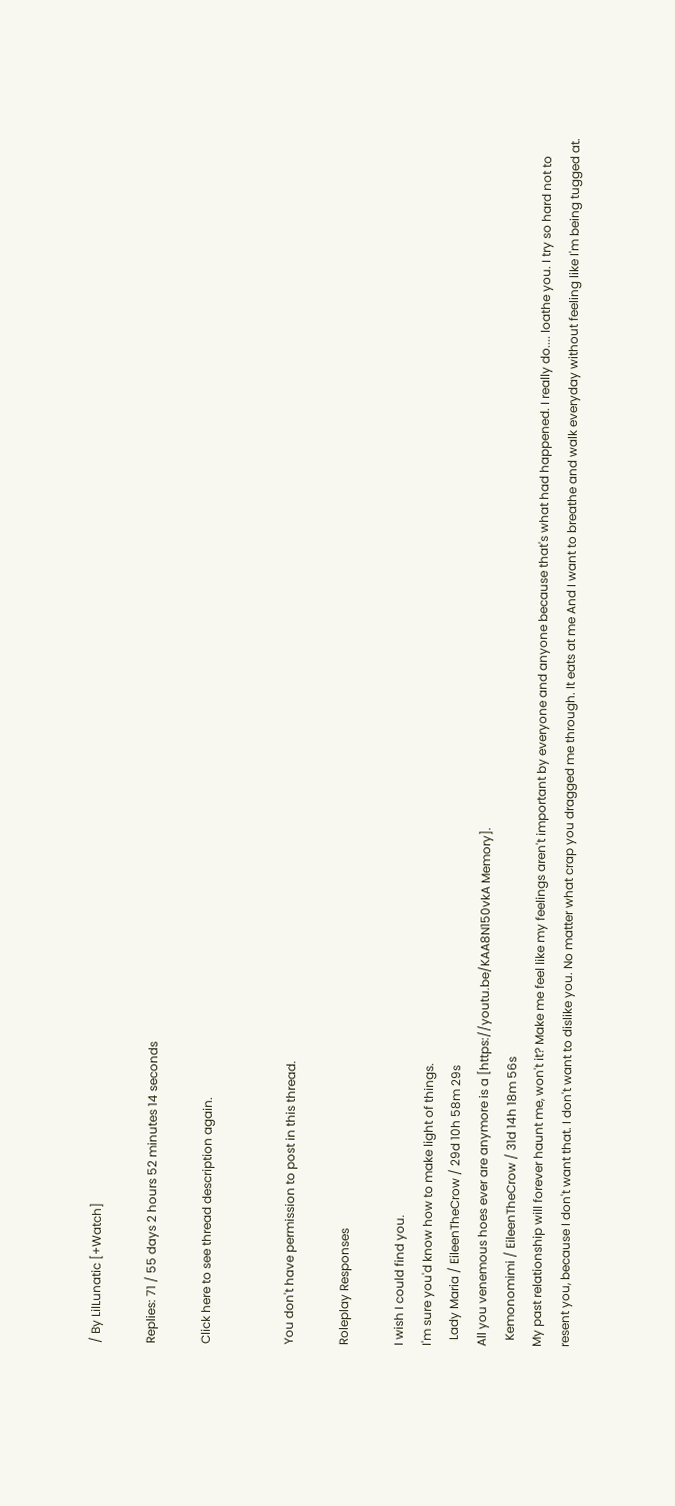/ By LilLunatic [+Watch]

Replies: 71 / 55 days 2 hours 52 minutes 14 seconds

Click here to see thread description again.


You don't have permission to post in this thread.

Roleplay Responses

I wish I could find you.
I'm sure you'd know how to make light of things.
  Lady Maria / EileenTheCrow / 29d 10h 58m 29s
All you venemous hoes ever are anymore is a [https://youtu.be/KAA8N150vkA Memory].
  Kemonomimi / EileenTheCrow / 31d 14h 18m 56s
My past relationship will forever haunt me, won't it? Make me feel like my feelings aren't important by everyone and anyone because that's what had happened. I really do.... loathe you. I try so hard not to resent you, because I don't want that. I don't want to dislike you. No matter what crap you dragged me through. It eats at me And I want to breathe and walk everyday without feeling like I'm being tugged at.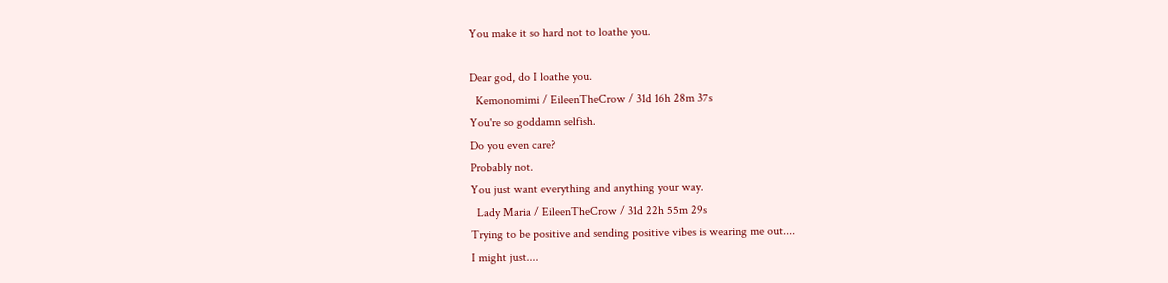You make it so hard not to loathe you.

Dear god, do I loathe you.
  Kemonomimi / EileenTheCrow / 31d 16h 28m 37s
You're so goddamn selfish.
Do you even care?
Probably not.
You just want everything and anything your way.
  Lady Maria / EileenTheCrow / 31d 22h 55m 29s
Trying to be positive and sending positive vibes is wearing me out....
I might just....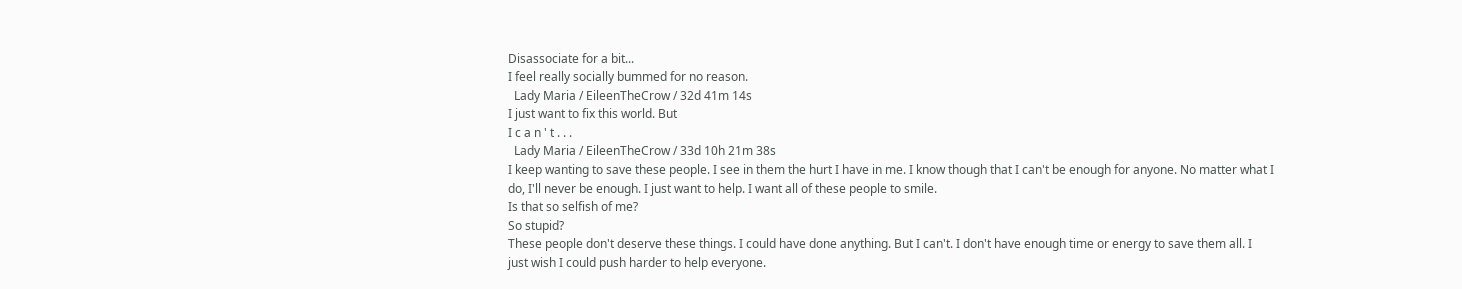Disassociate for a bit...
I feel really socially bummed for no reason.
  Lady Maria / EileenTheCrow / 32d 41m 14s
I just want to fix this world. But
I c a n ' t . . .
  Lady Maria / EileenTheCrow / 33d 10h 21m 38s
I keep wanting to save these people. I see in them the hurt I have in me. I know though that I can't be enough for anyone. No matter what I do, I'll never be enough. I just want to help. I want all of these people to smile.
Is that so selfish of me?
So stupid?
These people don't deserve these things. I could have done anything. But I can't. I don't have enough time or energy to save them all. I just wish I could push harder to help everyone.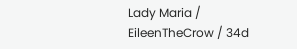Lady Maria / EileenTheCrow / 34d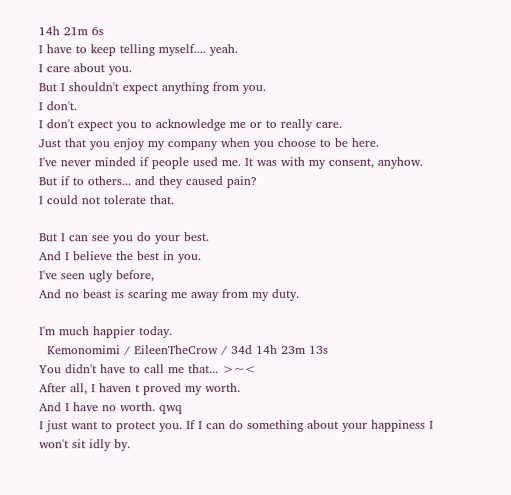14h 21m 6s
I have to keep telling myself.... yeah.
I care about you.
But I shouldn't expect anything from you.
I don't.
I don't expect you to acknowledge me or to really care.
Just that you enjoy my company when you choose to be here.
I've never minded if people used me. It was with my consent, anyhow.
But if to others... and they caused pain?
I could not tolerate that.

But I can see you do your best.
And I believe the best in you.
I've seen ugly before,
And no beast is scaring me away from my duty.

I'm much happier today.
  Kemonomimi / EileenTheCrow / 34d 14h 23m 13s
You didn't have to call me that... >~<
After all, I haven t proved my worth.
And I have no worth. qwq
I just want to protect you. If I can do something about your happiness I won't sit idly by.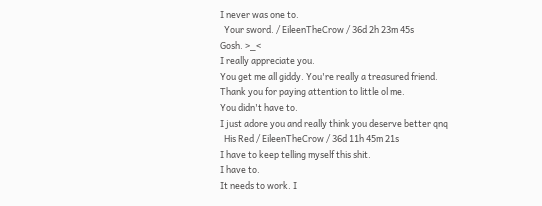I never was one to.
  Your sword. / EileenTheCrow / 36d 2h 23m 45s
Gosh. >_<
I really appreciate you.
You get me all giddy. You're really a treasured friend.
Thank you for paying attention to little ol me.
You didn't have to.
I just adore you and really think you deserve better qnq
  His Red / EileenTheCrow / 36d 11h 45m 21s
I have to keep telling myself this shit.
I have to.
It needs to work. I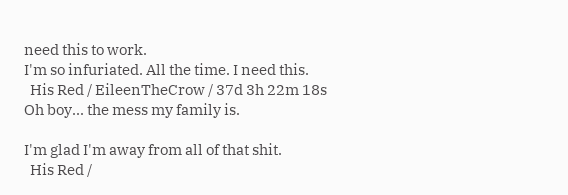need this to work.
I'm so infuriated. All the time. I need this.
  His Red / EileenTheCrow / 37d 3h 22m 18s
Oh boy... the mess my family is.

I'm glad I'm away from all of that shit.
  His Red /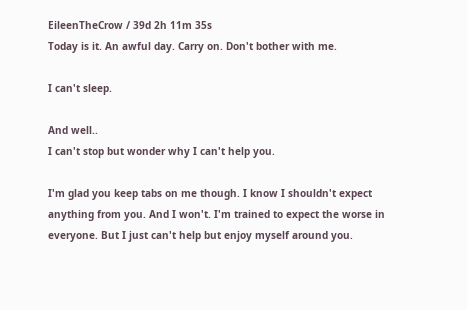EileenTheCrow / 39d 2h 11m 35s
Today is it. An awful day. Carry on. Don't bother with me.

I can't sleep.

And well..
I can't stop but wonder why I can't help you.

I'm glad you keep tabs on me though. I know I shouldn't expect anything from you. And I won't. I'm trained to expect the worse in everyone. But I just can't help but enjoy myself around you.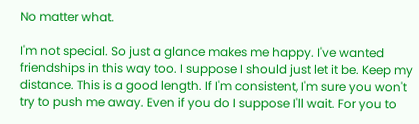No matter what.

I'm not special. So just a glance makes me happy. I've wanted friendships in this way too. I suppose I should just let it be. Keep my distance. This is a good length. If I'm consistent, I'm sure you won't try to push me away. Even if you do I suppose I'll wait. For you to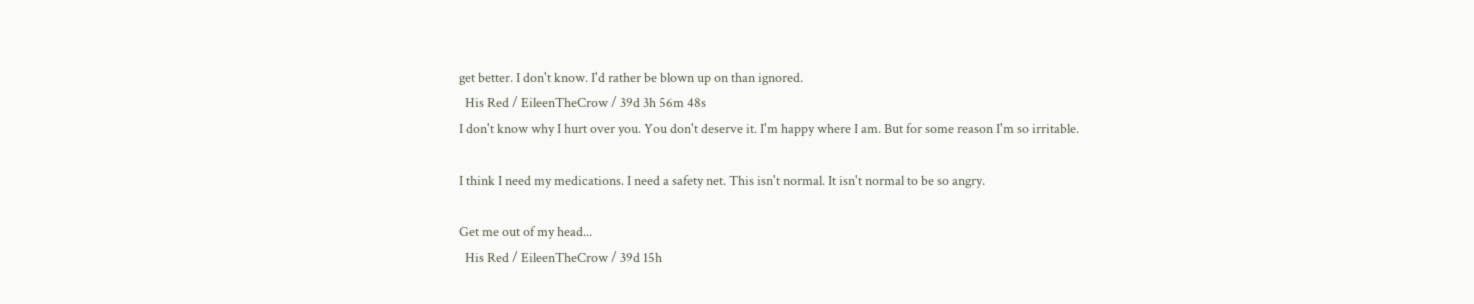get better. I don't know. I'd rather be blown up on than ignored.
  His Red / EileenTheCrow / 39d 3h 56m 48s
I don't know why I hurt over you. You don't deserve it. I'm happy where I am. But for some reason I'm so irritable.

I think I need my medications. I need a safety net. This isn't normal. It isn't normal to be so angry.

Get me out of my head...
  His Red / EileenTheCrow / 39d 15h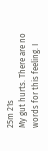25m 21s
My gut hurts. There are no words for this feeling. I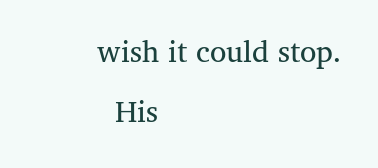wish it could stop.
  His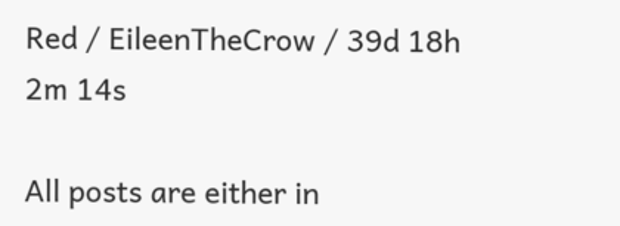Red / EileenTheCrow / 39d 18h 2m 14s

All posts are either in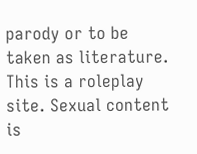parody or to be taken as literature. This is a roleplay site. Sexual content is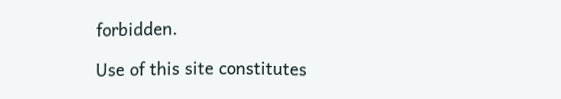forbidden.

Use of this site constitutes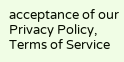acceptance of our
Privacy Policy, Terms of Service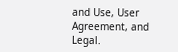and Use, User Agreement, and Legal.